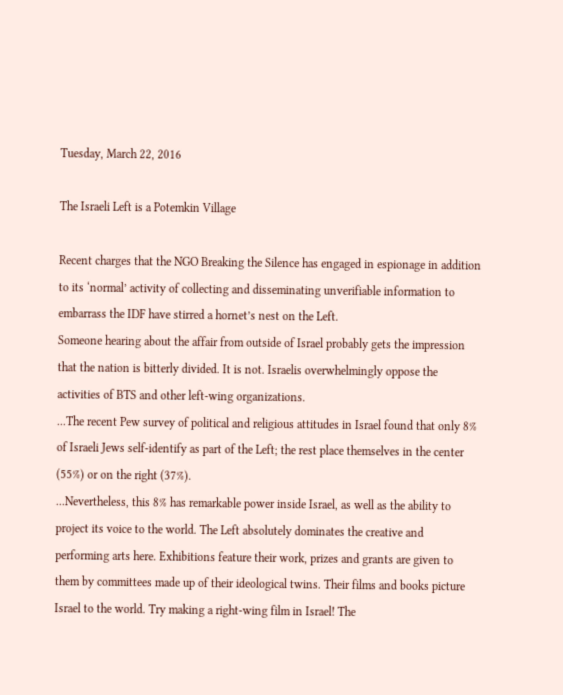Tuesday, March 22, 2016

The Israeli Left is a Potemkin Village

Recent charges that the NGO Breaking the Silence has engaged in espionage in addition to its ‘normal’ activity of collecting and disseminating unverifiable information to embarrass the IDF have stirred a hornet’s nest on the Left.
Someone hearing about the affair from outside of Israel probably gets the impression that the nation is bitterly divided. It is not. Israelis overwhelmingly oppose the activities of BTS and other left-wing organizations.
...The recent Pew survey of political and religious attitudes in Israel found that only 8% of Israeli Jews self-identify as part of the Left; the rest place themselves in the center (55%) or on the right (37%).
...Nevertheless, this 8% has remarkable power inside Israel, as well as the ability to project its voice to the world. The Left absolutely dominates the creative and performing arts here. Exhibitions feature their work, prizes and grants are given to them by committees made up of their ideological twins. Their films and books picture Israel to the world. Try making a right-wing film in Israel! The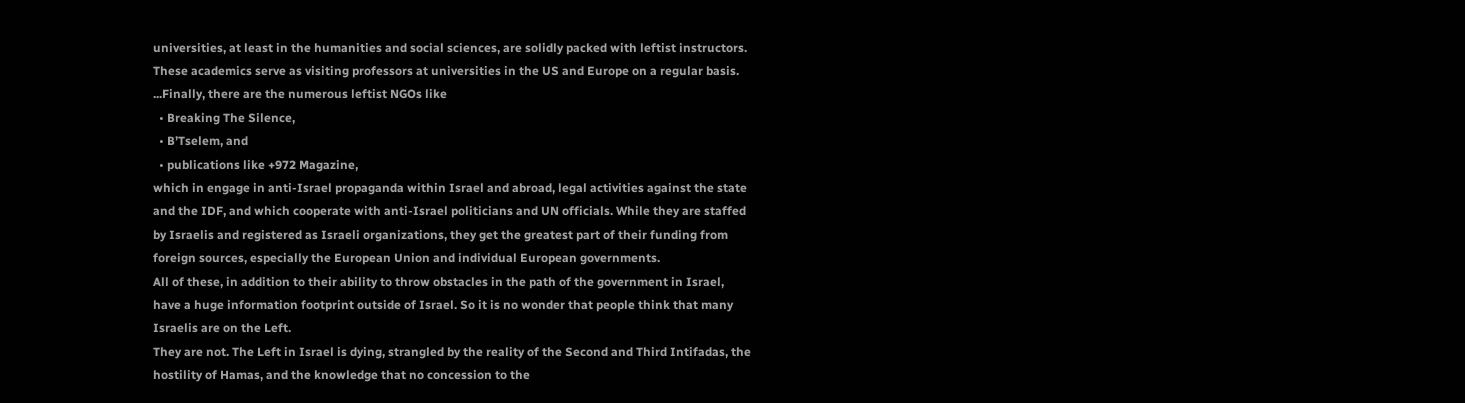universities, at least in the humanities and social sciences, are solidly packed with leftist instructors. These academics serve as visiting professors at universities in the US and Europe on a regular basis.
...Finally, there are the numerous leftist NGOs like
  • Breaking The Silence,
  • B’Tselem, and
  • publications like +972 Magazine,
which in engage in anti-Israel propaganda within Israel and abroad, legal activities against the state and the IDF, and which cooperate with anti-Israel politicians and UN officials. While they are staffed by Israelis and registered as Israeli organizations, they get the greatest part of their funding from foreign sources, especially the European Union and individual European governments.
All of these, in addition to their ability to throw obstacles in the path of the government in Israel, have a huge information footprint outside of Israel. So it is no wonder that people think that many Israelis are on the Left.
They are not. The Left in Israel is dying, strangled by the reality of the Second and Third Intifadas, the hostility of Hamas, and the knowledge that no concession to the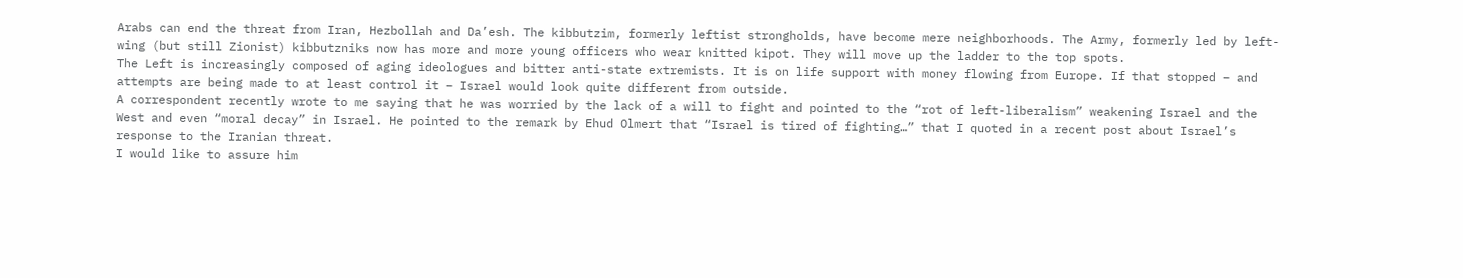Arabs can end the threat from Iran, Hezbollah and Da’esh. The kibbutzim, formerly leftist strongholds, have become mere neighborhoods. The Army, formerly led by left-wing (but still Zionist) kibbutzniks now has more and more young officers who wear knitted kipot. They will move up the ladder to the top spots.
The Left is increasingly composed of aging ideologues and bitter anti-state extremists. It is on life support with money flowing from Europe. If that stopped – and attempts are being made to at least control it – Israel would look quite different from outside.
A correspondent recently wrote to me saying that he was worried by the lack of a will to fight and pointed to the “rot of left-liberalism” weakening Israel and the West and even “moral decay” in Israel. He pointed to the remark by Ehud Olmert that “Israel is tired of fighting…” that I quoted in a recent post about Israel’s response to the Iranian threat.
I would like to assure him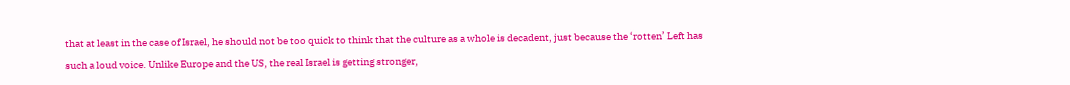that at least in the case of Israel, he should not be too quick to think that the culture as a whole is decadent, just because the ‘rotten’ Left has such a loud voice. Unlike Europe and the US, the real Israel is getting stronger,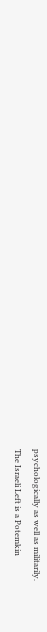psychologically as well as militarily.
The Israeli Left is a Potemkin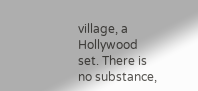village, a Hollywood set. There is no substance,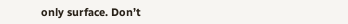only surface. Don’t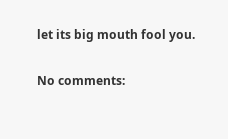let its big mouth fool you.

No comments: